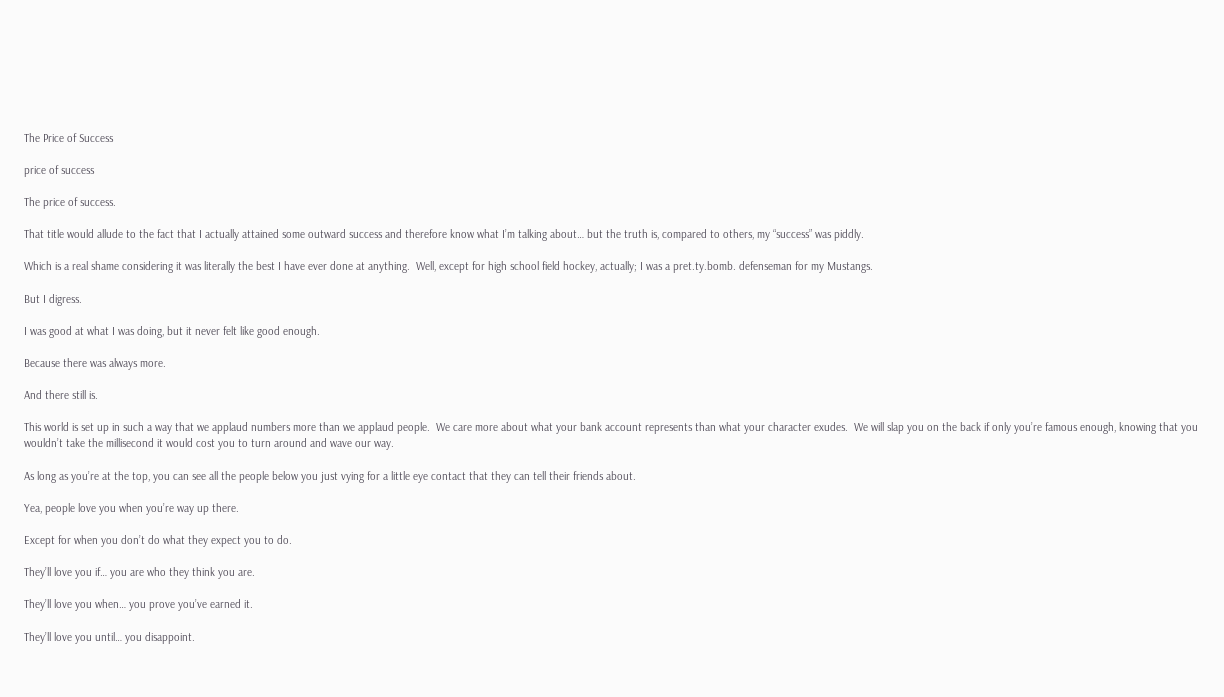The Price of Success

price of success

The price of success.

That title would allude to the fact that I actually attained some outward success and therefore know what I’m talking about… but the truth is, compared to others, my “success” was piddly.

Which is a real shame considering it was literally the best I have ever done at anything.  Well, except for high school field hockey, actually; I was a pret.ty.bomb. defenseman for my Mustangs.

But I digress.

I was good at what I was doing, but it never felt like good enough.

Because there was always more.

And there still is.

This world is set up in such a way that we applaud numbers more than we applaud people.  We care more about what your bank account represents than what your character exudes.  We will slap you on the back if only you’re famous enough, knowing that you wouldn’t take the millisecond it would cost you to turn around and wave our way.

As long as you’re at the top, you can see all the people below you just vying for a little eye contact that they can tell their friends about.

Yea, people love you when you’re way up there.

Except for when you don’t do what they expect you to do.

They’ll love you if… you are who they think you are.

They’ll love you when… you prove you’ve earned it.

They’ll love you until… you disappoint.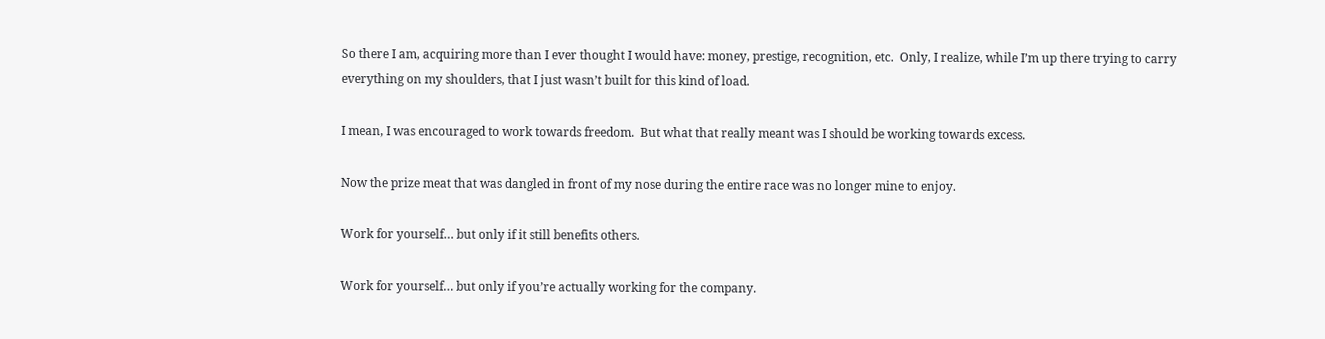So there I am, acquiring more than I ever thought I would have: money, prestige, recognition, etc.  Only, I realize, while I’m up there trying to carry everything on my shoulders, that I just wasn’t built for this kind of load.

I mean, I was encouraged to work towards freedom.  But what that really meant was I should be working towards excess.

Now the prize meat that was dangled in front of my nose during the entire race was no longer mine to enjoy.

Work for yourself… but only if it still benefits others.

Work for yourself… but only if you’re actually working for the company.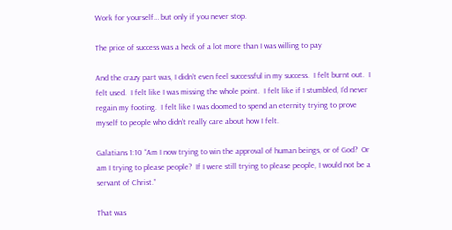Work for yourself… but only if you never stop.

The price of success was a heck of a lot more than I was willing to pay

And the crazy part was, I didn’t even feel successful in my success.  I felt burnt out.  I felt used.  I felt like I was missing the whole point.  I felt like if I stumbled, I’d never regain my footing.  I felt like I was doomed to spend an eternity trying to prove myself to people who didn’t really care about how I felt.

Galatians 1:10 “Am I now trying to win the approval of human beings, or of God?  Or am I trying to please people?  If I were still trying to please people, I would not be a servant of Christ.”

That was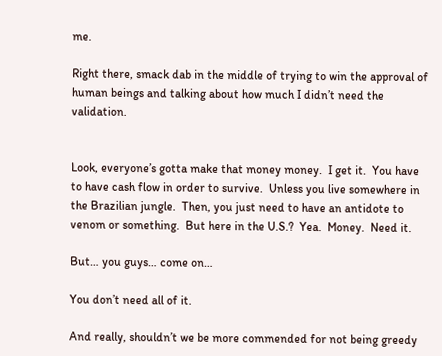me.

Right there, smack dab in the middle of trying to win the approval of human beings and talking about how much I didn’t need the validation.


Look, everyone’s gotta make that money money.  I get it.  You have to have cash flow in order to survive.  Unless you live somewhere in the Brazilian jungle.  Then, you just need to have an antidote to venom or something.  But here in the U.S.?  Yea.  Money.  Need it.

But… you guys… come on…

You don’t need all of it.

And really, shouldn’t we be more commended for not being greedy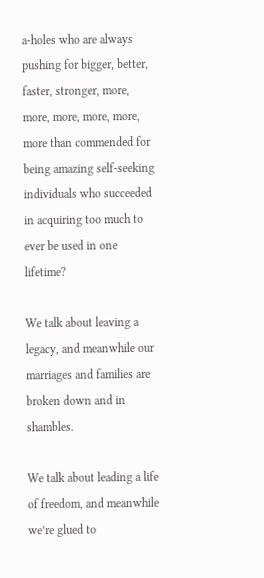a-holes who are always pushing for bigger, better, faster, stronger, more, more, more, more, more, more than commended for being amazing self-seeking individuals who succeeded in acquiring too much to ever be used in one lifetime?

We talk about leaving a legacy, and meanwhile our marriages and families are broken down and in shambles.

We talk about leading a life of freedom, and meanwhile we’re glued to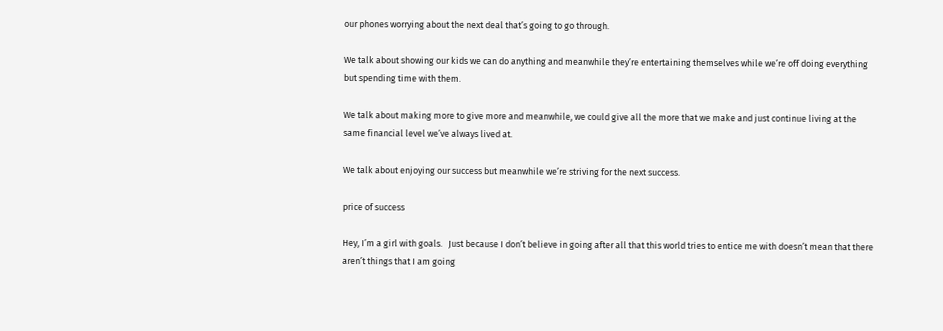our phones worrying about the next deal that’s going to go through.

We talk about showing our kids we can do anything and meanwhile they’re entertaining themselves while we’re off doing everything but spending time with them.

We talk about making more to give more and meanwhile, we could give all the more that we make and just continue living at the same financial level we’ve always lived at.

We talk about enjoying our success but meanwhile we’re striving for the next success.

price of success

Hey, I’m a girl with goals.   Just because I don’t believe in going after all that this world tries to entice me with doesn’t mean that there aren’t things that I am going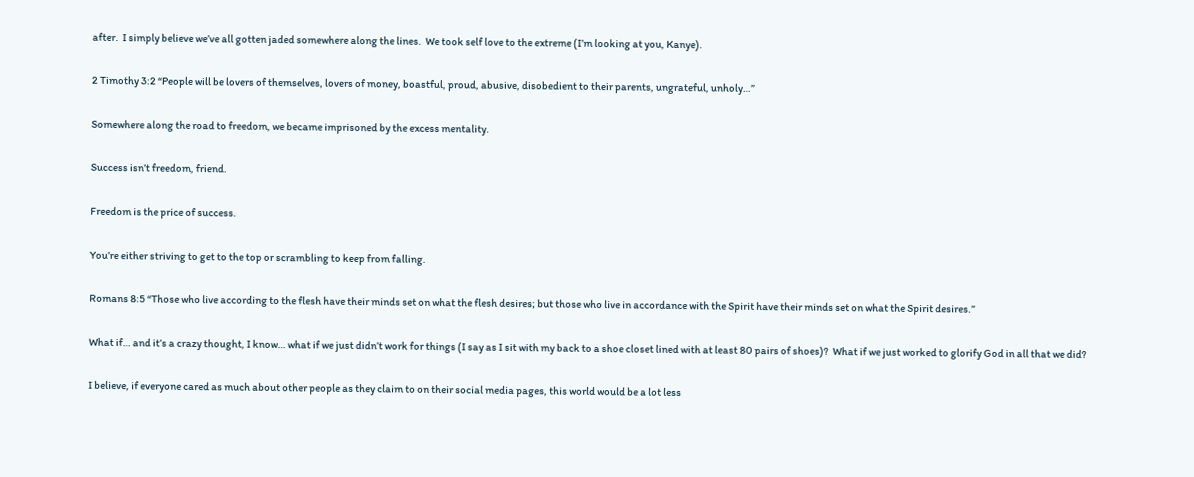after.  I simply believe we’ve all gotten jaded somewhere along the lines.  We took self love to the extreme (I’m looking at you, Kanye).

2 Timothy 3:2 “People will be lovers of themselves, lovers of money, boastful, proud, abusive, disobedient to their parents, ungrateful, unholy…”

Somewhere along the road to freedom, we became imprisoned by the excess mentality.

Success isn’t freedom, friend.

Freedom is the price of success.

You’re either striving to get to the top or scrambling to keep from falling.

Romans 8:5 “Those who live according to the flesh have their minds set on what the flesh desires; but those who live in accordance with the Spirit have their minds set on what the Spirit desires.”

What if… and it’s a crazy thought, I know… what if we just didn’t work for things (I say as I sit with my back to a shoe closet lined with at least 80 pairs of shoes)?  What if we just worked to glorify God in all that we did?

I believe, if everyone cared as much about other people as they claim to on their social media pages, this world would be a lot less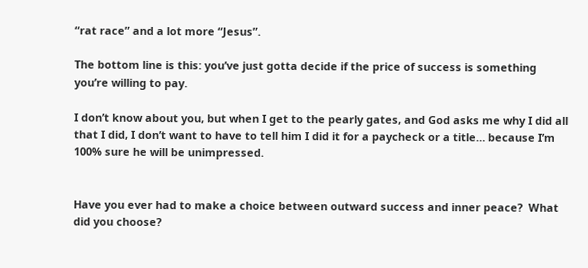“rat race” and a lot more “Jesus”.

The bottom line is this: you’ve just gotta decide if the price of success is something you’re willing to pay.

I don’t know about you, but when I get to the pearly gates, and God asks me why I did all that I did, I don’t want to have to tell him I did it for a paycheck or a title… because I’m 100% sure he will be unimpressed.


Have you ever had to make a choice between outward success and inner peace?  What did you choose?